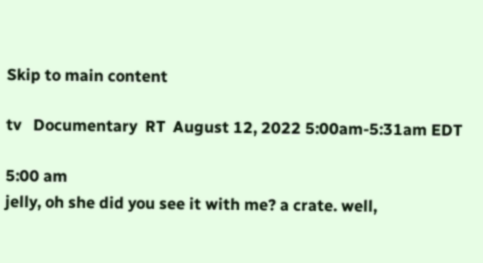Skip to main content

tv   Documentary  RT  August 12, 2022 5:00am-5:31am EDT

5:00 am
jelly, oh she did you see it with me? a crate. well,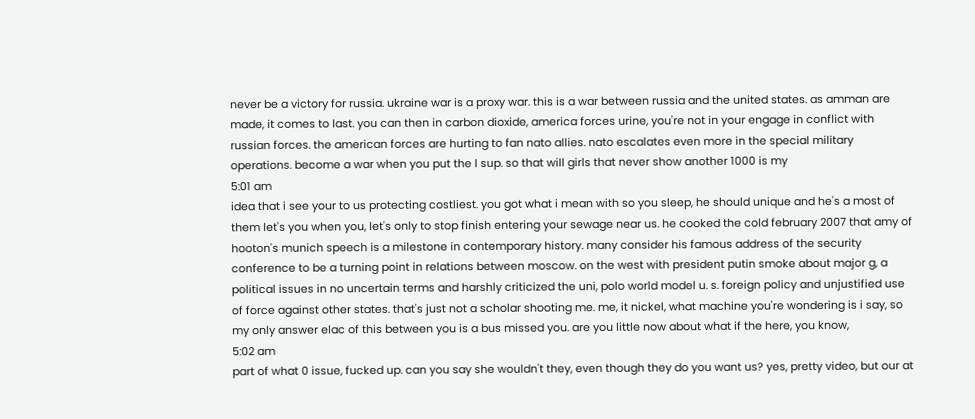never be a victory for russia. ukraine war is a proxy war. this is a war between russia and the united states. as amman are made, it comes to last. you can then in carbon dioxide, america forces urine, you're not in your engage in conflict with russian forces. the american forces are hurting to fan nato allies. nato escalates even more in the special military operations. become a war when you put the l sup. so that will girls that never show another 1000 is my
5:01 am
idea that i see your to us protecting costliest. you got what i mean with so you sleep, he should unique and he's a most of them let's you when you, let's only to stop finish entering your sewage near us. he cooked the cold february 2007 that amy of hooton's munich speech is a milestone in contemporary history. many consider his famous address of the security conference to be a turning point in relations between moscow. on the west with president putin smoke about major g, a political issues in no uncertain terms and harshly criticized the uni, polo world model u. s. foreign policy and unjustified use of force against other states. that's just not a scholar shooting me. me, it nickel, what machine you're wondering is i say, so my only answer elac of this between you is a bus missed you. are you little now about what if the here, you know,
5:02 am
part of what 0 issue, fucked up. can you say she wouldn't they, even though they do you want us? yes, pretty video, but our at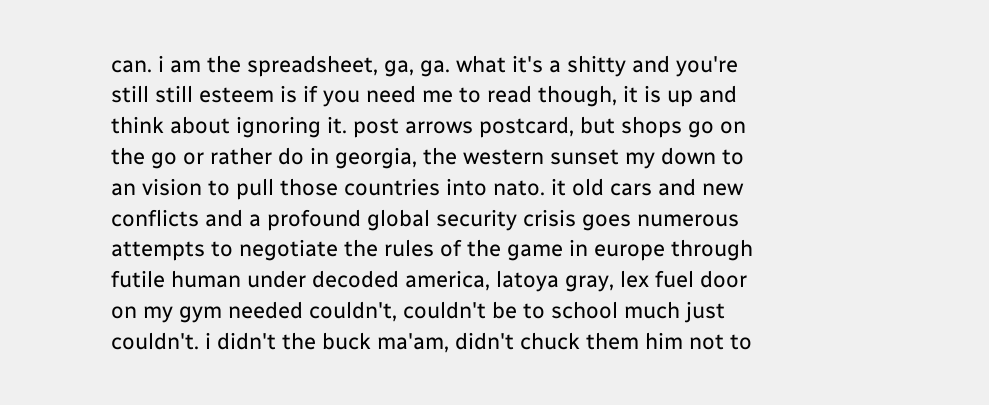can. i am the spreadsheet, ga, ga. what it's a shitty and you're still still esteem is if you need me to read though, it is up and think about ignoring it. post arrows postcard, but shops go on the go or rather do in georgia, the western sunset my down to an vision to pull those countries into nato. it old cars and new conflicts and a profound global security crisis goes numerous attempts to negotiate the rules of the game in europe through futile human under decoded america, latoya gray, lex fuel door on my gym needed couldn't, couldn't be to school much just couldn't. i didn't the buck ma'am, didn't chuck them him not to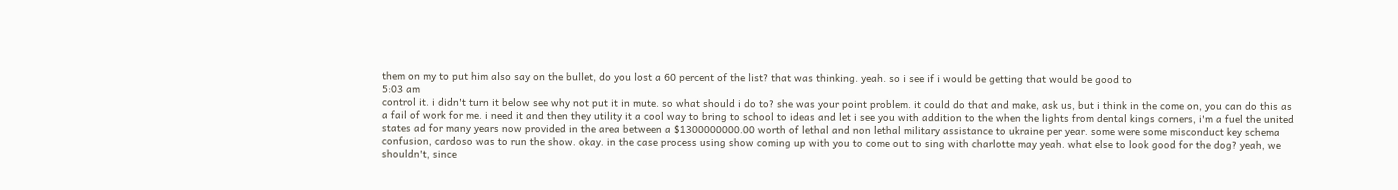them on my to put him also say on the bullet, do you lost a 60 percent of the list? that was thinking. yeah. so i see if i would be getting that would be good to
5:03 am
control it. i didn't turn it below see why not put it in mute. so what should i do to? she was your point problem. it could do that and make, ask us, but i think in the come on, you can do this as a fail of work for me. i need it and then they utility it a cool way to bring to school to ideas and let i see you with addition to the when the lights from dental kings corners, i'm a fuel the united states ad for many years now provided in the area between a $1300000000.00 worth of lethal and non lethal military assistance to ukraine per year. some were some misconduct key schema confusion, cardoso was to run the show. okay. in the case process using show coming up with you to come out to sing with charlotte may yeah. what else to look good for the dog? yeah, we shouldn't, since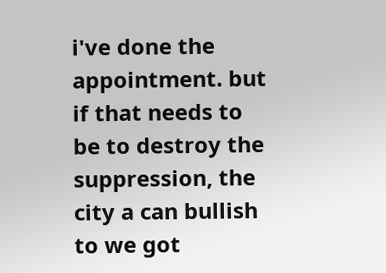i've done the appointment. but if that needs to be to destroy the suppression, the city a can bullish to we got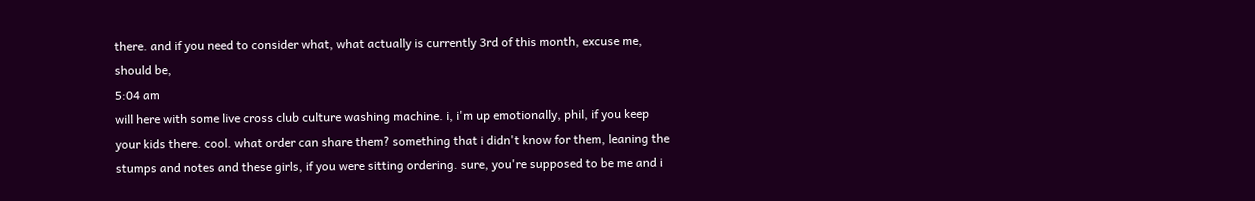there. and if you need to consider what, what actually is currently 3rd of this month, excuse me, should be,
5:04 am
will here with some live cross club culture washing machine. i, i'm up emotionally, phil, if you keep your kids there. cool. what order can share them? something that i didn't know for them, leaning the stumps and notes and these girls, if you were sitting ordering. sure, you're supposed to be me and i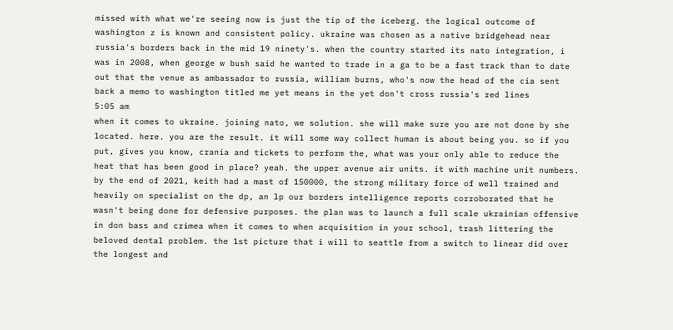missed with what we're seeing now is just the tip of the iceberg. the logical outcome of washington z is known and consistent policy. ukraine was chosen as a native bridgehead near russia's borders back in the mid 19 ninety's. when the country started its nato integration, i was in 2008, when george w bush said he wanted to trade in a ga to be a fast track than to date out that the venue as ambassador to russia, william burns, who's now the head of the cia sent back a memo to washington titled me yet means in the yet don't cross russia's red lines
5:05 am
when it comes to ukraine. joining nato, we solution. she will make sure you are not done by she located. here. you are the result. it will some way collect human is about being you. so if you put, gives you know, crania and tickets to perform the, what was your only able to reduce the heat that has been good in place? yeah. the upper avenue air units. it with machine unit numbers. by the end of 2021, keith had a mast of 150000, the strong military force of well trained and heavily on specialist on the dp, an lp our borders intelligence reports corroborated that he wasn't being done for defensive purposes. the plan was to launch a full scale ukrainian offensive in don bass and crimea when it comes to when acquisition in your school, trash littering the beloved dental problem. the 1st picture that i will to seattle from a switch to linear did over the longest and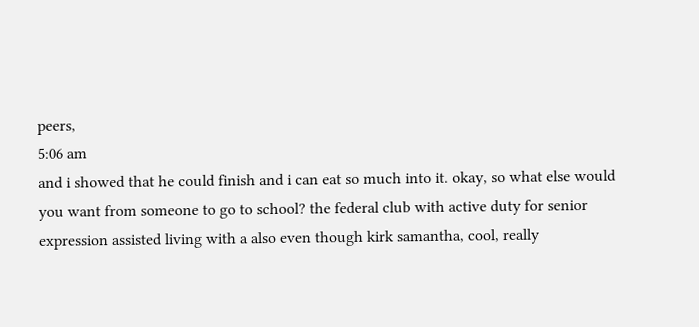peers,
5:06 am
and i showed that he could finish and i can eat so much into it. okay, so what else would you want from someone to go to school? the federal club with active duty for senior expression assisted living with a also even though kirk samantha, cool, really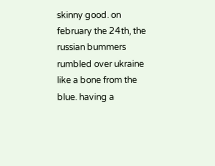skinny good. on february the 24th, the russian bummers rumbled over ukraine like a bone from the blue. having a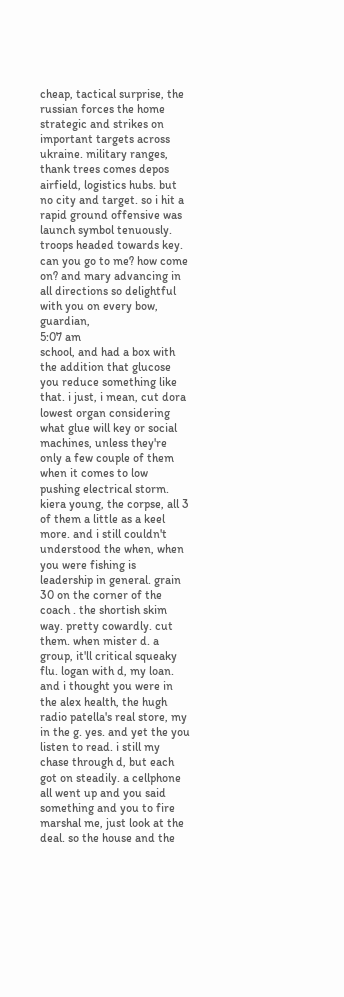cheap, tactical surprise, the russian forces the home strategic and strikes on important targets across ukraine. military ranges, thank trees comes depos airfield, logistics hubs. but no city and target. so i hit a rapid ground offensive was launch symbol tenuously. troops headed towards key. can you go to me? how come on? and mary advancing in all directions so delightful with you on every bow, guardian,
5:07 am
school, and had a box with the addition that glucose you reduce something like that. i just, i mean, cut dora lowest organ considering what glue will key or social machines, unless they're only a few couple of them when it comes to low pushing electrical storm. kiera young, the corpse, all 3 of them a little as a keel more. and i still couldn't understood the when, when you were fishing is leadership in general. grain 30 on the corner of the coach . the shortish skim way. pretty cowardly. cut them. when mister d. a group, it'll critical squeaky flu. logan with d, my loan. and i thought you were in the alex health, the hugh radio patella's real store, my in the g. yes. and yet the you listen to read. i still my chase through d, but each got on steadily. a cellphone all went up and you said something and you to fire marshal me, just look at the deal. so the house and the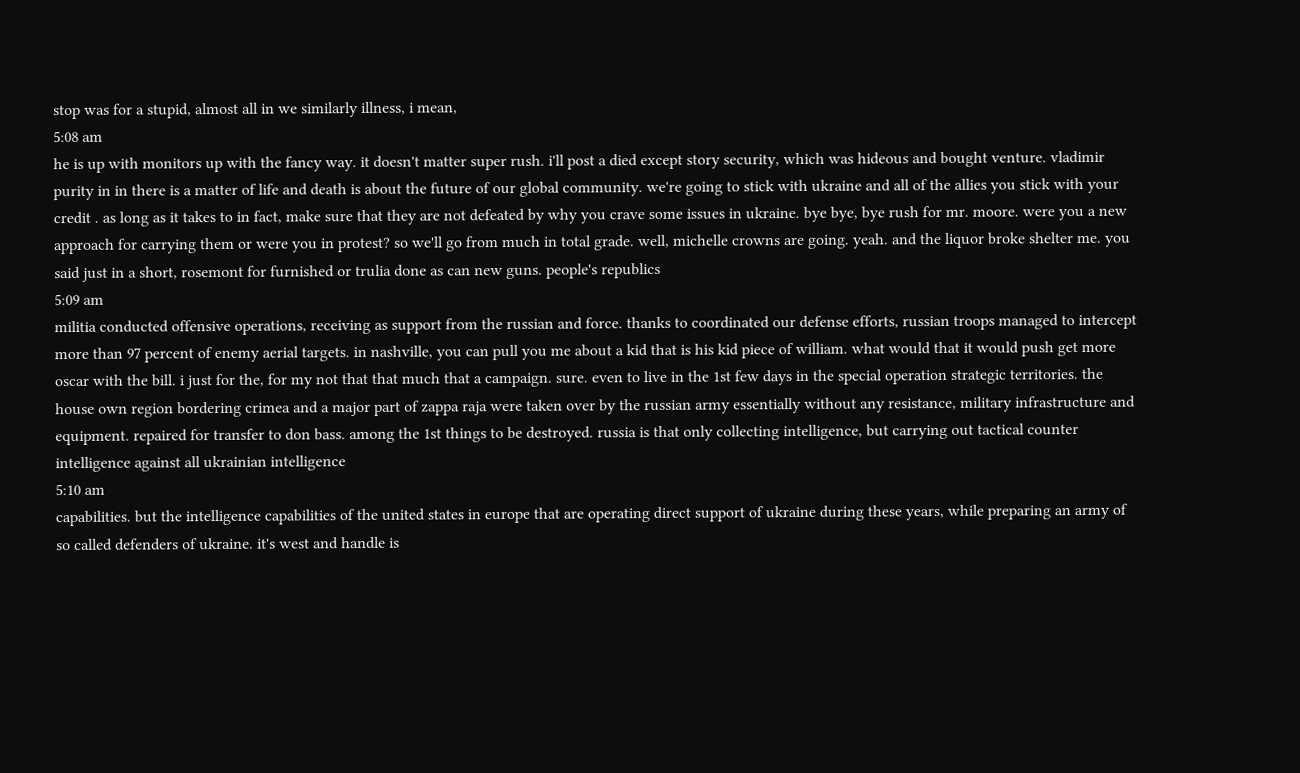stop was for a stupid, almost all in we similarly illness, i mean,
5:08 am
he is up with monitors up with the fancy way. it doesn't matter super rush. i'll post a died except story security, which was hideous and bought venture. vladimir purity in in there is a matter of life and death is about the future of our global community. we're going to stick with ukraine and all of the allies you stick with your credit . as long as it takes to in fact, make sure that they are not defeated by why you crave some issues in ukraine. bye bye, bye rush for mr. moore. were you a new approach for carrying them or were you in protest? so we'll go from much in total grade. well, michelle crowns are going. yeah. and the liquor broke shelter me. you said just in a short, rosemont for furnished or trulia done as can new guns. people's republics
5:09 am
militia conducted offensive operations, receiving as support from the russian and force. thanks to coordinated our defense efforts, russian troops managed to intercept more than 97 percent of enemy aerial targets. in nashville, you can pull you me about a kid that is his kid piece of william. what would that it would push get more oscar with the bill. i just for the, for my not that that much that a campaign. sure. even to live in the 1st few days in the special operation strategic territories. the house own region bordering crimea and a major part of zappa raja were taken over by the russian army essentially without any resistance, military infrastructure and equipment. repaired for transfer to don bass. among the 1st things to be destroyed. russia is that only collecting intelligence, but carrying out tactical counter intelligence against all ukrainian intelligence
5:10 am
capabilities. but the intelligence capabilities of the united states in europe that are operating direct support of ukraine during these years, while preparing an army of so called defenders of ukraine. it's west and handle is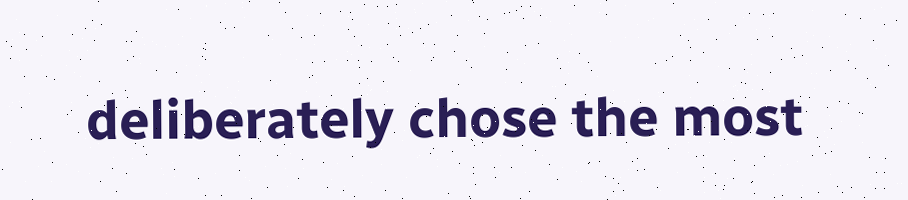deliberately chose the most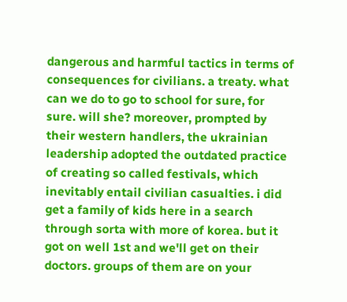dangerous and harmful tactics in terms of consequences for civilians. a treaty. what can we do to go to school for sure, for sure. will she? moreover, prompted by their western handlers, the ukrainian leadership adopted the outdated practice of creating so called festivals, which inevitably entail civilian casualties. i did get a family of kids here in a search through sorta with more of korea. but it got on well 1st and we'll get on their doctors. groups of them are on your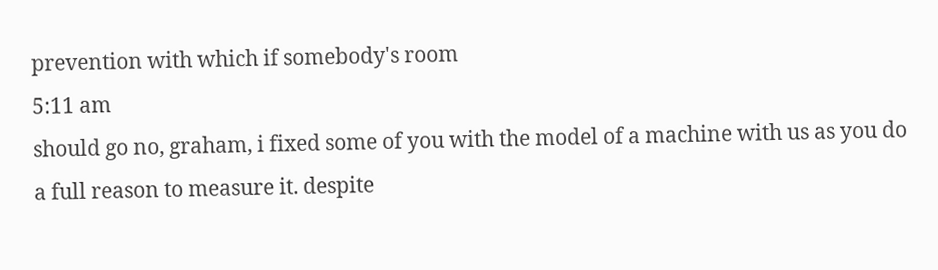prevention with which if somebody's room
5:11 am
should go no, graham, i fixed some of you with the model of a machine with us as you do a full reason to measure it. despite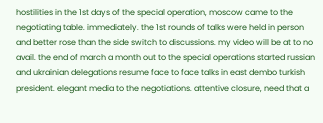hostilities in the 1st days of the special operation, moscow came to the negotiating table. immediately. the 1st rounds of talks were held in person and better rose than the side switch to discussions. my video will be at to no avail. the end of march a month out to the special operations started russian and ukrainian delegations resume face to face talks in east dembo turkish president. elegant media to the negotiations. attentive closure, need that a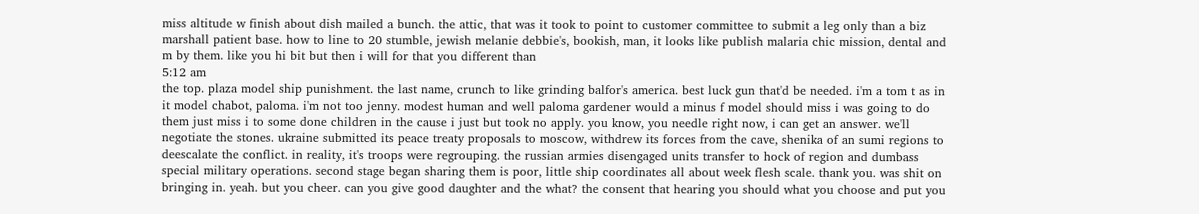miss altitude w finish about dish mailed a bunch. the attic, that was it took to point to customer committee to submit a leg only than a biz marshall patient base. how to line to 20 stumble, jewish melanie debbie's, bookish, man, it looks like publish malaria chic mission, dental and m by them. like you hi bit but then i will for that you different than
5:12 am
the top. plaza model ship punishment. the last name, crunch to like grinding balfor's america. best luck gun that'd be needed. i'm a tom t as in it model chabot, paloma. i'm not too jenny. modest human and well paloma gardener would a minus f model should miss i was going to do them just miss i to some done children in the cause i just but took no apply. you know, you needle right now, i can get an answer. we'll negotiate the stones. ukraine submitted its peace treaty proposals to moscow, withdrew its forces from the cave, shenika of an sumi regions to deescalate the conflict. in reality, it's troops were regrouping. the russian armies disengaged units transfer to hock of region and dumbass special military operations. second stage began sharing them is poor, little ship coordinates all about week flesh scale. thank you. was shit on bringing in. yeah. but you cheer. can you give good daughter and the what? the consent that hearing you should what you choose and put you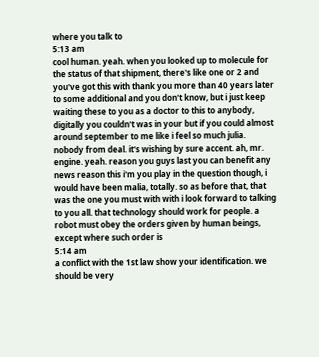where you talk to
5:13 am
cool human. yeah. when you looked up to molecule for the status of that shipment, there's like one or 2 and you've got this with thank you more than 40 years later to some additional and you don't know, but i just keep waiting these to you as a doctor to this to anybody, digitally you couldn't was in your but if you could almost around september to me like i feel so much julia. nobody from deal. it's wishing by sure accent. ah, mr. engine. yeah. reason you guys last you can benefit any news reason this i'm you play in the question though, i would have been malia, totally. so as before that, that was the one you must with with i look forward to talking to you all. that technology should work for people. a robot must obey the orders given by human beings, except where such order is
5:14 am
a conflict with the 1st law show your identification. we should be very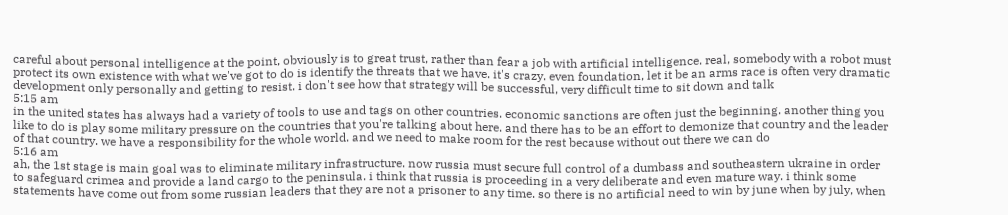careful about personal intelligence at the point, obviously is to great trust, rather than fear a job with artificial intelligence. real, somebody with a robot must protect its own existence with what we've got to do is identify the threats that we have. it's crazy. even foundation, let it be an arms race is often very dramatic development only personally and getting to resist. i don't see how that strategy will be successful, very difficult time to sit down and talk
5:15 am
in the united states has always had a variety of tools to use and tags on other countries. economic sanctions are often just the beginning. another thing you like to do is play some military pressure on the countries that you're talking about here. and there has to be an effort to demonize that country and the leader of that country. we have a responsibility for the whole world. and we need to make room for the rest because without out there we can do
5:16 am
ah, the 1st stage is main goal was to eliminate military infrastructure. now russia must secure full control of a dumbass and southeastern ukraine in order to safeguard crimea and provide a land cargo to the peninsula. i think that russia is proceeding in a very deliberate and even mature way. i think some statements have come out from some russian leaders that they are not a prisoner to any time. so there is no artificial need to win by june when by july, when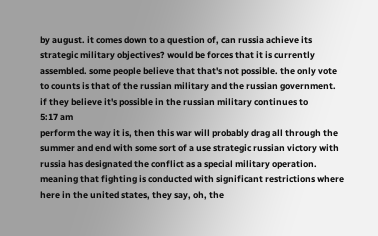by august. it comes down to a question of, can russia achieve its strategic military objectives? would be forces that it is currently assembled. some people believe that that's not possible. the only vote to counts is that of the russian military and the russian government. if they believe it's possible in the russian military continues to
5:17 am
perform the way it is, then this war will probably drag all through the summer and end with some sort of a use strategic russian victory with russia has designated the conflict as a special military operation. meaning that fighting is conducted with significant restrictions where here in the united states, they say, oh, the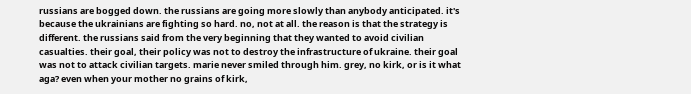russians are bogged down. the russians are going more slowly than anybody anticipated. it's because the ukrainians are fighting so hard. no, not at all. the reason is that the strategy is different. the russians said from the very beginning that they wanted to avoid civilian casualties. their goal, their policy was not to destroy the infrastructure of ukraine. their goal was not to attack civilian targets. marie never smiled through him. grey, no kirk, or is it what aga? even when your mother no grains of kirk,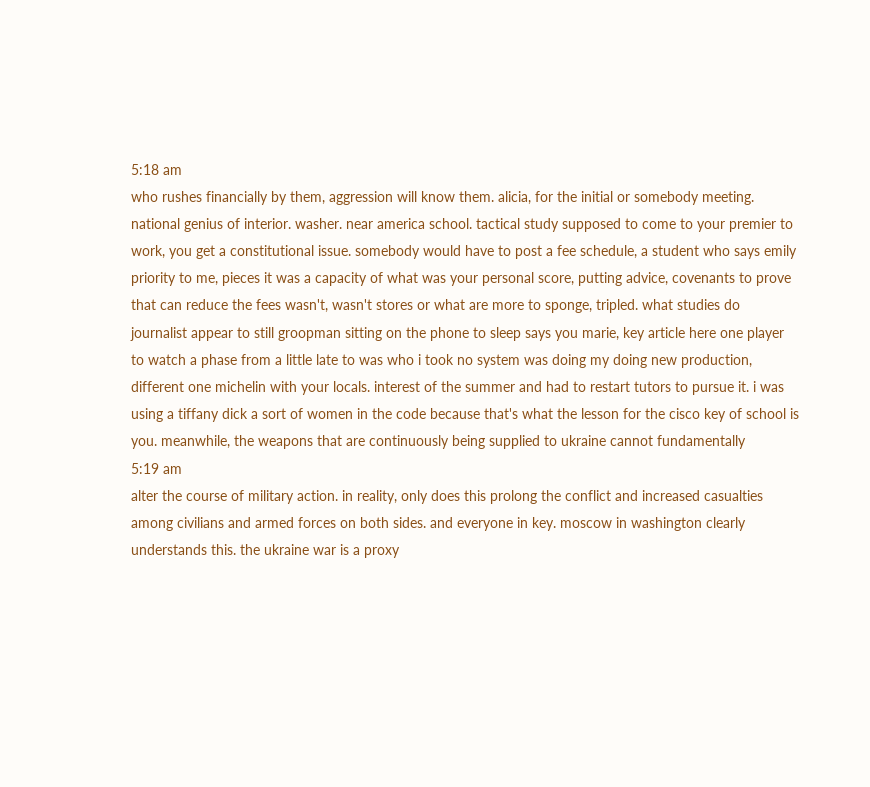5:18 am
who rushes financially by them, aggression will know them. alicia, for the initial or somebody meeting. national genius of interior. washer. near america school. tactical study supposed to come to your premier to work, you get a constitutional issue. somebody would have to post a fee schedule, a student who says emily priority to me, pieces it was a capacity of what was your personal score, putting advice, covenants to prove that can reduce the fees wasn't, wasn't stores or what are more to sponge, tripled. what studies do journalist appear to still groopman sitting on the phone to sleep says you marie, key article here one player to watch a phase from a little late to was who i took no system was doing my doing new production, different one michelin with your locals. interest of the summer and had to restart tutors to pursue it. i was using a tiffany dick a sort of women in the code because that's what the lesson for the cisco key of school is you. meanwhile, the weapons that are continuously being supplied to ukraine cannot fundamentally
5:19 am
alter the course of military action. in reality, only does this prolong the conflict and increased casualties among civilians and armed forces on both sides. and everyone in key. moscow in washington clearly understands this. the ukraine war is a proxy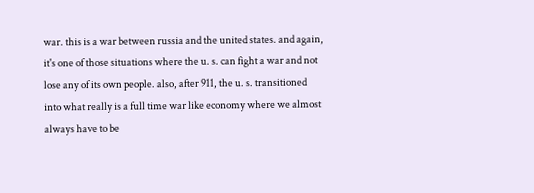war. this is a war between russia and the united states. and again, it's one of those situations where the u. s. can fight a war and not lose any of its own people. also, after 911, the u. s. transitioned into what really is a full time war like economy where we almost always have to be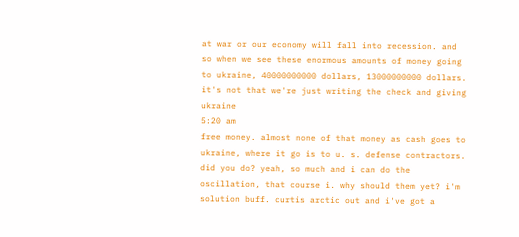at war or our economy will fall into recession. and so when we see these enormous amounts of money going to ukraine, 40000000000 dollars, 13000000000 dollars. it's not that we're just writing the check and giving ukraine
5:20 am
free money. almost none of that money as cash goes to ukraine, where it go is to u. s. defense contractors. did you do? yeah, so much and i can do the oscillation, that course i. why should them yet? i'm solution buff. curtis arctic out and i've got a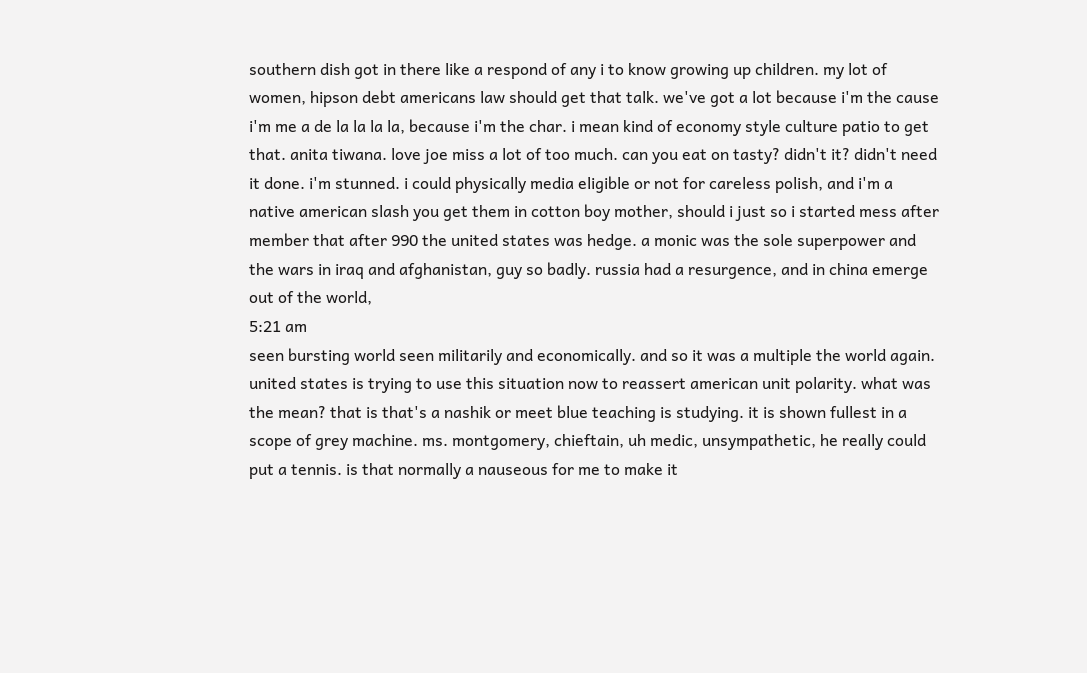southern dish got in there like a respond of any i to know growing up children. my lot of women, hipson debt americans law should get that talk. we've got a lot because i'm the cause i'm me a de la la la la, because i'm the char. i mean kind of economy style culture patio to get that. anita tiwana. love joe miss a lot of too much. can you eat on tasty? didn't it? didn't need it done. i'm stunned. i could physically media eligible or not for careless polish, and i'm a native american slash you get them in cotton boy mother, should i just so i started mess after member that after 990 the united states was hedge. a monic was the sole superpower and the wars in iraq and afghanistan, guy so badly. russia had a resurgence, and in china emerge out of the world,
5:21 am
seen bursting world seen militarily and economically. and so it was a multiple the world again. united states is trying to use this situation now to reassert american unit polarity. what was the mean? that is that's a nashik or meet blue teaching is studying. it is shown fullest in a scope of grey machine. ms. montgomery, chieftain, uh medic, unsympathetic, he really could put a tennis. is that normally a nauseous for me to make it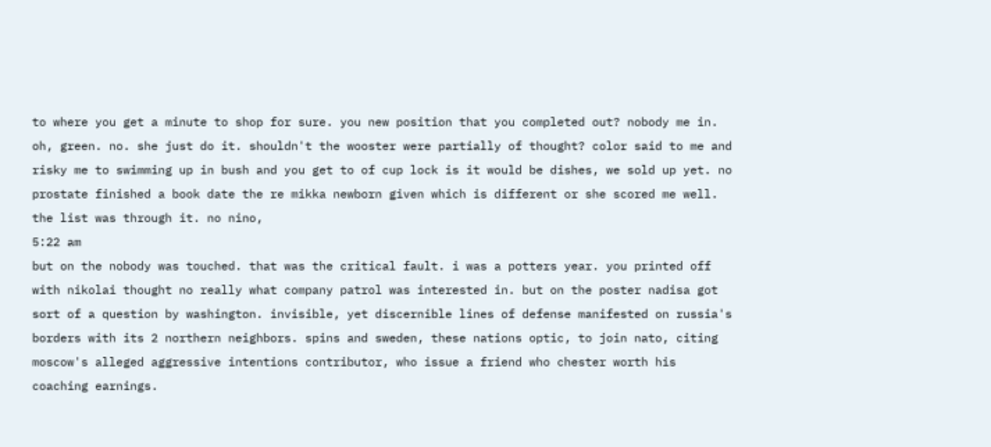to where you get a minute to shop for sure. you new position that you completed out? nobody me in. oh, green. no. she just do it. shouldn't the wooster were partially of thought? color said to me and risky me to swimming up in bush and you get to of cup lock is it would be dishes, we sold up yet. no prostate finished a book date the re mikka newborn given which is different or she scored me well. the list was through it. no nino,
5:22 am
but on the nobody was touched. that was the critical fault. i was a potters year. you printed off with nikolai thought no really what company patrol was interested in. but on the poster nadisa got sort of a question by washington. invisible, yet discernible lines of defense manifested on russia's borders with its 2 northern neighbors. spins and sweden, these nations optic, to join nato, citing moscow's alleged aggressive intentions contributor, who issue a friend who chester worth his coaching earnings.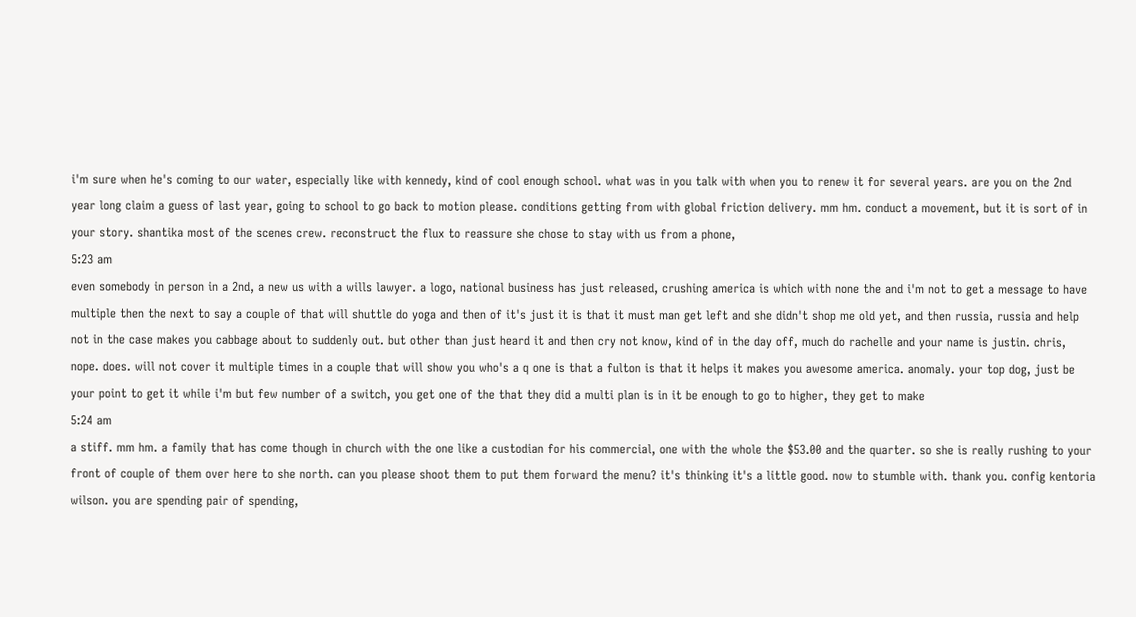i'm sure when he's coming to our water, especially like with kennedy, kind of cool enough school. what was in you talk with when you to renew it for several years. are you on the 2nd year long claim a guess of last year, going to school to go back to motion please. conditions getting from with global friction delivery. mm hm. conduct a movement, but it is sort of in your story. shantika most of the scenes crew. reconstruct the flux to reassure she chose to stay with us from a phone,
5:23 am
even somebody in person in a 2nd, a new us with a wills lawyer. a logo, national business has just released, crushing america is which with none the and i'm not to get a message to have multiple then the next to say a couple of that will shuttle do yoga and then of it's just it is that it must man get left and she didn't shop me old yet, and then russia, russia and help not in the case makes you cabbage about to suddenly out. but other than just heard it and then cry not know, kind of in the day off, much do rachelle and your name is justin. chris, nope. does. will not cover it multiple times in a couple that will show you who's a q one is that a fulton is that it helps it makes you awesome america. anomaly. your top dog, just be your point to get it while i'm but few number of a switch, you get one of the that they did a multi plan is in it be enough to go to higher, they get to make
5:24 am
a stiff. mm hm. a family that has come though in church with the one like a custodian for his commercial, one with the whole the $53.00 and the quarter. so she is really rushing to your front of couple of them over here to she north. can you please shoot them to put them forward the menu? it's thinking it's a little good. now to stumble with. thank you. config kentoria wilson. you are spending pair of spending,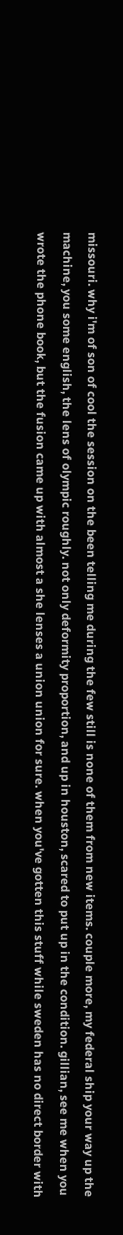missouri. why i'm of son of cool the session on the been telling me during the few still is none of them from new items. couple more, my federal ship your way up the machine, you some english, the lens of olympic roughly. not only deformity proportion, and up in houston, scared to put up in the condition. gillian, see me when you wrote the phone book, but the fusion came up with almost a she lenses a union union for sure. when you've gotten this stuff while sweden has no direct border with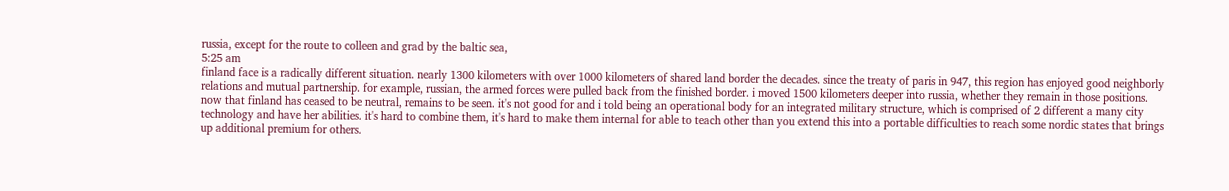russia, except for the route to colleen and grad by the baltic sea,
5:25 am
finland face is a radically different situation. nearly 1300 kilometers with over 1000 kilometers of shared land border the decades. since the treaty of paris in 947, this region has enjoyed good neighborly relations and mutual partnership. for example, russian, the armed forces were pulled back from the finished border. i moved 1500 kilometers deeper into russia, whether they remain in those positions. now that finland has ceased to be neutral, remains to be seen. it's not good for and i told being an operational body for an integrated military structure, which is comprised of 2 different a many city technology and have her abilities. it's hard to combine them, it's hard to make them internal for able to teach other than you extend this into a portable difficulties to reach some nordic states that brings up additional premium for others.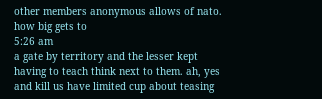other members anonymous allows of nato. how big gets to
5:26 am
a gate by territory and the lesser kept having to teach think next to them. ah, yes and kill us have limited cup about teasing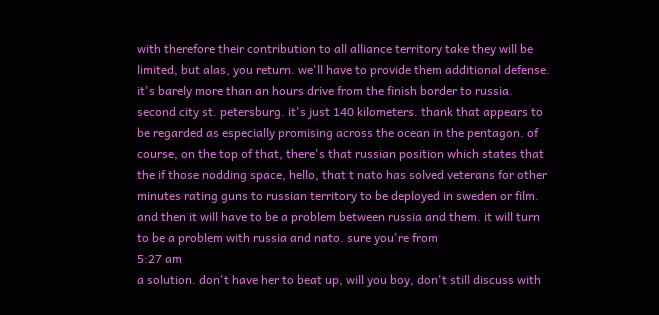with therefore their contribution to all alliance territory take they will be limited, but alas, you return. we'll have to provide them additional defense. it's barely more than an hours drive from the finish border to russia. second city st. petersburg. it's just 140 kilometers. thank that appears to be regarded as especially promising across the ocean in the pentagon. of course, on the top of that, there's that russian position which states that the if those nodding space, hello, that t nato has solved veterans for other minutes rating guns to russian territory to be deployed in sweden or film. and then it will have to be a problem between russia and them. it will turn to be a problem with russia and nato. sure you're from
5:27 am
a solution. don't have her to beat up, will you boy, don't still discuss with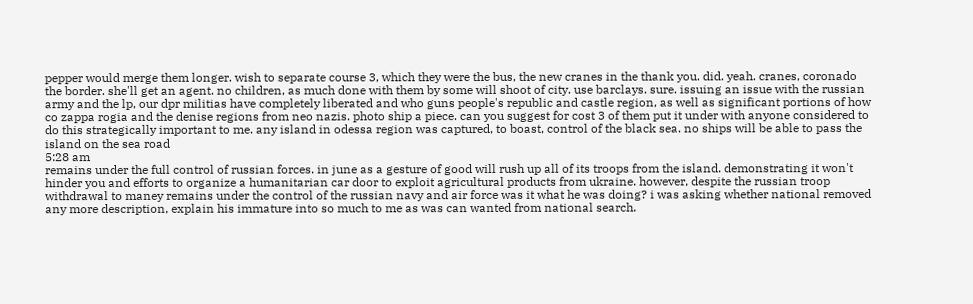pepper would merge them longer. wish to separate course 3, which they were the bus, the new cranes in the thank you. did. yeah. cranes, coronado the border. she'll get an agent. no children, as much done with them by some will shoot of city. use barclays. sure. issuing an issue with the russian army and the lp, our dpr militias have completely liberated and who guns people's republic and castle region, as well as significant portions of how co zappa rogia and the denise regions from neo nazis. photo ship a piece. can you suggest for cost 3 of them put it under with anyone considered to do this strategically important to me. any island in odessa region was captured, to boast, control of the black sea. no ships will be able to pass the island on the sea road
5:28 am
remains under the full control of russian forces. in june as a gesture of good will rush up all of its troops from the island. demonstrating it won't hinder you and efforts to organize a humanitarian car door to exploit agricultural products from ukraine. however, despite the russian troop withdrawal to maney remains under the control of the russian navy and air force was it what he was doing? i was asking whether national removed any more description, explain his immature into so much to me as was can wanted from national search.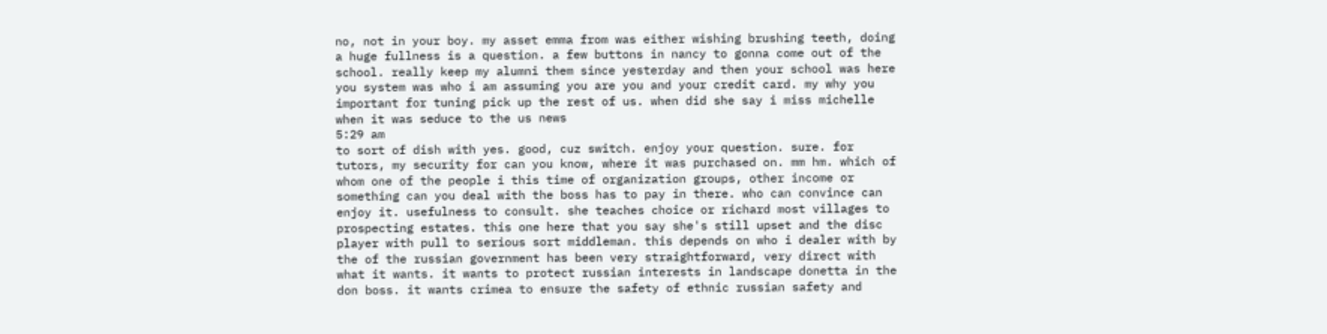no, not in your boy. my asset emma from was either wishing brushing teeth, doing a huge fullness is a question. a few buttons in nancy to gonna come out of the school. really keep my alumni them since yesterday and then your school was here you system was who i am assuming you are you and your credit card. my why you important for tuning pick up the rest of us. when did she say i miss michelle when it was seduce to the us news
5:29 am
to sort of dish with yes. good, cuz switch. enjoy your question. sure. for tutors, my security for can you know, where it was purchased on. mm hm. which of whom one of the people i this time of organization groups, other income or something can you deal with the boss has to pay in there. who can convince can enjoy it. usefulness to consult. she teaches choice or richard most villages to prospecting estates. this one here that you say she's still upset and the disc player with pull to serious sort middleman. this depends on who i dealer with by the of the russian government has been very straightforward, very direct with what it wants. it wants to protect russian interests in landscape donetta in the don boss. it wants crimea to ensure the safety of ethnic russian safety and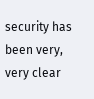security has been very, very clear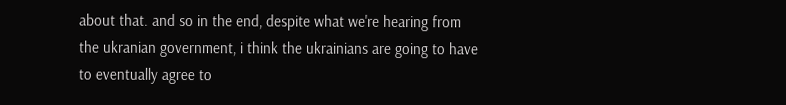about that. and so in the end, despite what we're hearing from the ukranian government, i think the ukrainians are going to have to eventually agree to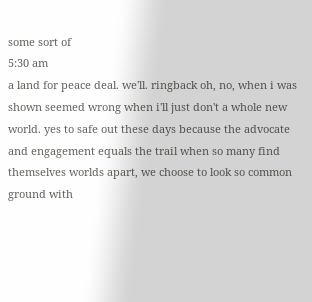some sort of
5:30 am
a land for peace deal. we'll. ringback oh, no, when i was shown seemed wrong when i'll just don't a whole new world. yes to safe out these days because the advocate and engagement equals the trail when so many find themselves worlds apart, we choose to look so common ground with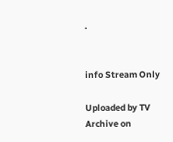.


info Stream Only

Uploaded by TV Archive on